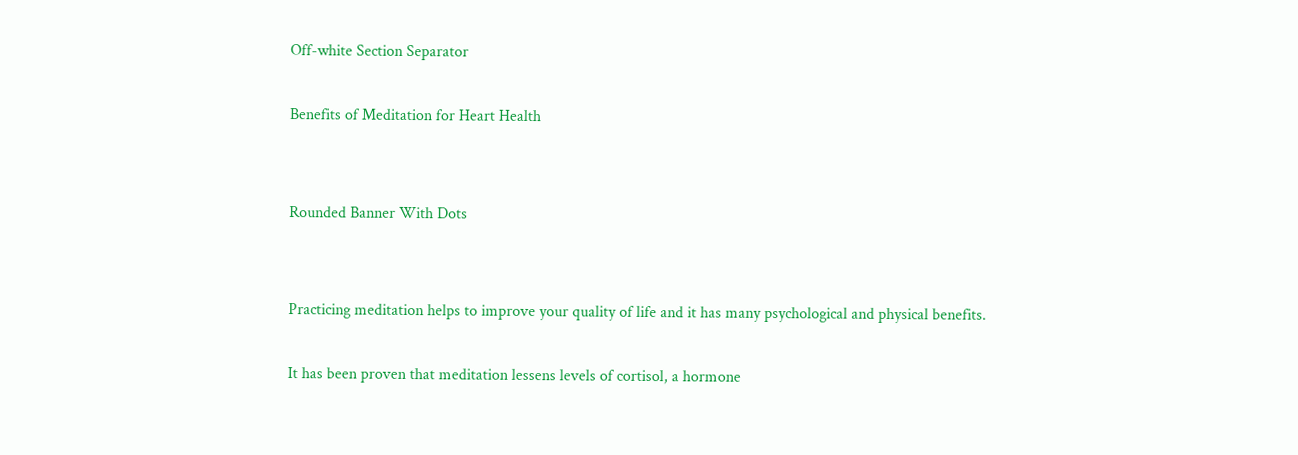Off-white Section Separator

Benefits of Meditation for Heart Health


Rounded Banner With Dots


Practicing meditation helps to improve your quality of life and it has many psychological and physical benefits.

It has been proven that meditation lessens levels of cortisol, a hormone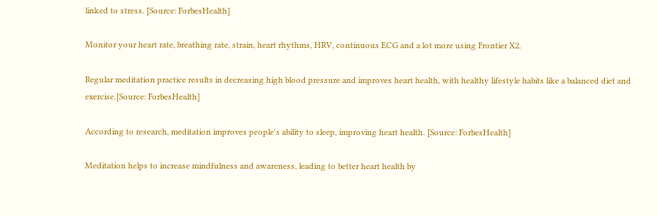linked to stress. [Source: ForbesHealth]

Monitor your heart rate, breathing rate, strain, heart rhythms, HRV, continuous ECG and a lot more using Frontier X2.

Regular meditation practice results in decreasing high blood pressure and improves heart health, with healthy lifestyle habits like a balanced diet and exercise.[Source: ForbesHealth]

According to research, meditation improves people's ability to sleep, improving heart health. [Source: ForbesHealth]

Meditation helps to increase mindfulness and awareness, leading to better heart health by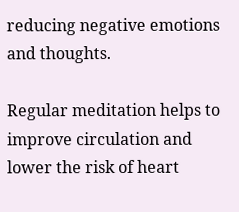reducing negative emotions and thoughts.

Regular meditation helps to improve circulation and lower the risk of heart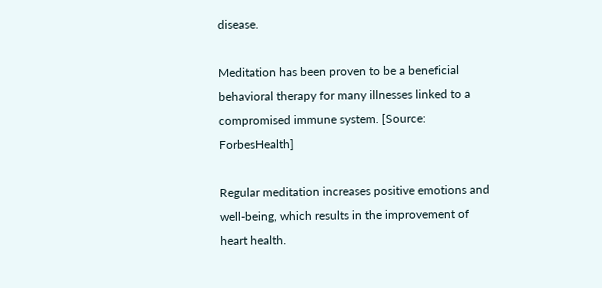disease.

Meditation has been proven to be a beneficial behavioral therapy for many illnesses linked to a compromised immune system. [Source: ForbesHealth]

Regular meditation increases positive emotions and well-being, which results in the improvement of heart health.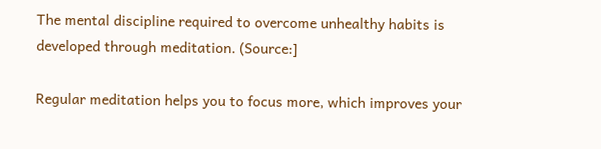The mental discipline required to overcome unhealthy habits is developed through meditation. (Source:]

Regular meditation helps you to focus more, which improves your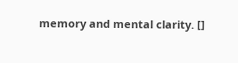memory and mental clarity. []